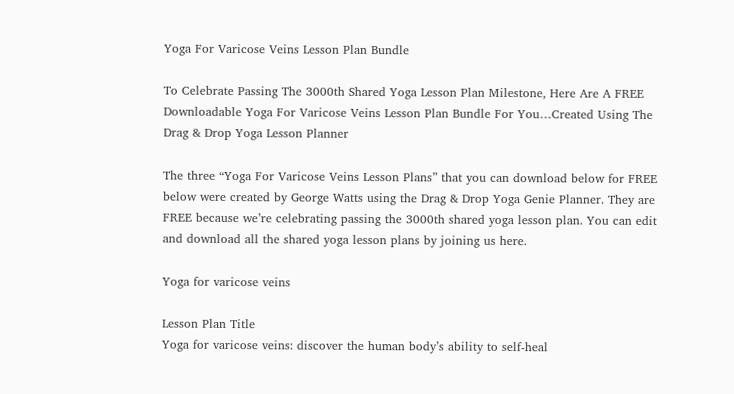Yoga For Varicose Veins Lesson Plan Bundle

To Celebrate Passing The 3000th Shared Yoga Lesson Plan Milestone, Here Are A FREE Downloadable Yoga For Varicose Veins Lesson Plan Bundle For You…Created Using The Drag & Drop Yoga Lesson Planner

The three “Yoga For Varicose Veins Lesson Plans” that you can download below for FREE below were created by George Watts using the Drag & Drop Yoga Genie Planner. They are FREE because we’re celebrating passing the 3000th shared yoga lesson plan. You can edit and download all the shared yoga lesson plans by joining us here.

Yoga for varicose veins

Lesson Plan Title
Yoga for varicose veins: discover the human body’s ability to self-heal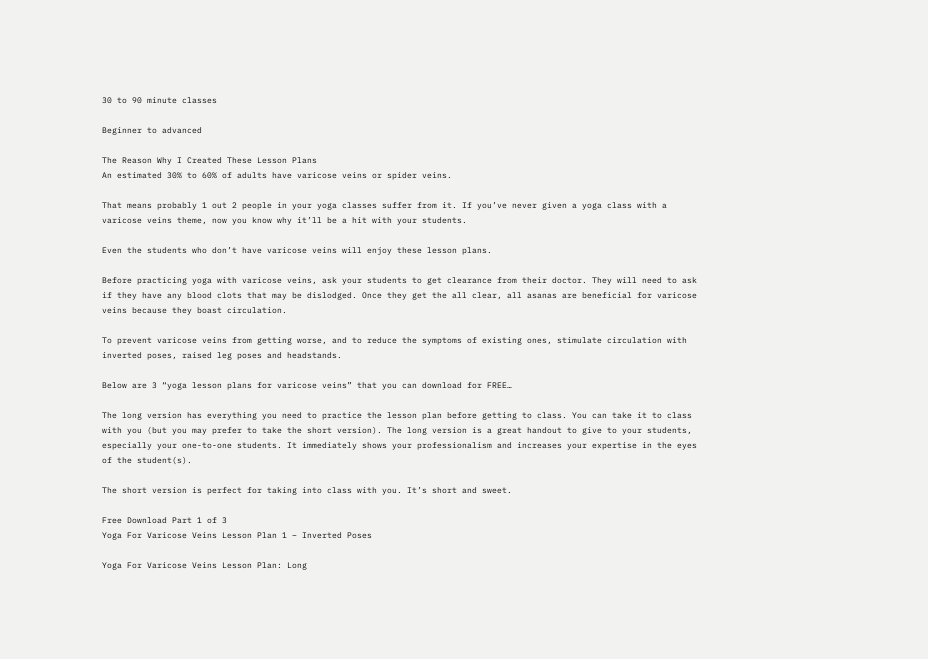30 to 90 minute classes

Beginner to advanced

The Reason Why I Created These Lesson Plans
An estimated 30% to 60% of adults have varicose veins or spider veins.

That means probably 1 out 2 people in your yoga classes suffer from it. If you’ve never given a yoga class with a varicose veins theme, now you know why it’ll be a hit with your students.

Even the students who don’t have varicose veins will enjoy these lesson plans.

Before practicing yoga with varicose veins, ask your students to get clearance from their doctor. They will need to ask if they have any blood clots that may be dislodged. Once they get the all clear, all asanas are beneficial for varicose veins because they boast circulation.

To prevent varicose veins from getting worse, and to reduce the symptoms of existing ones, stimulate circulation with inverted poses, raised leg poses and headstands.

Below are 3 “yoga lesson plans for varicose veins” that you can download for FREE…

The long version has everything you need to practice the lesson plan before getting to class. You can take it to class with you (but you may prefer to take the short version). The long version is a great handout to give to your students, especially your one-to-one students. It immediately shows your professionalism and increases your expertise in the eyes of the student(s).

The short version is perfect for taking into class with you. It’s short and sweet.

Free Download Part 1 of 3
Yoga For Varicose Veins Lesson Plan 1 – Inverted Poses

Yoga For Varicose Veins Lesson Plan: Long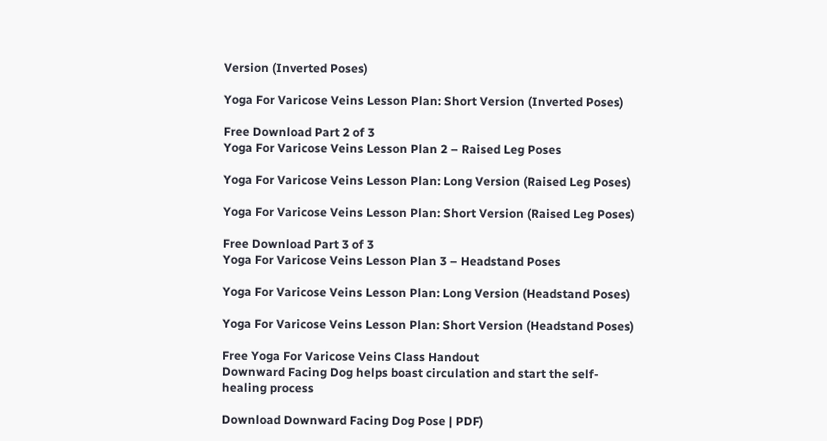Version (Inverted Poses)

Yoga For Varicose Veins Lesson Plan: Short Version (Inverted Poses)

Free Download Part 2 of 3
Yoga For Varicose Veins Lesson Plan 2 – Raised Leg Poses

Yoga For Varicose Veins Lesson Plan: Long Version (Raised Leg Poses)

Yoga For Varicose Veins Lesson Plan: Short Version (Raised Leg Poses)

Free Download Part 3 of 3
Yoga For Varicose Veins Lesson Plan 3 – Headstand Poses

Yoga For Varicose Veins Lesson Plan: Long Version (Headstand Poses)

Yoga For Varicose Veins Lesson Plan: Short Version (Headstand Poses)

Free Yoga For Varicose Veins Class Handout
Downward Facing Dog helps boast circulation and start the self-healing process

Download Downward Facing Dog Pose | PDF)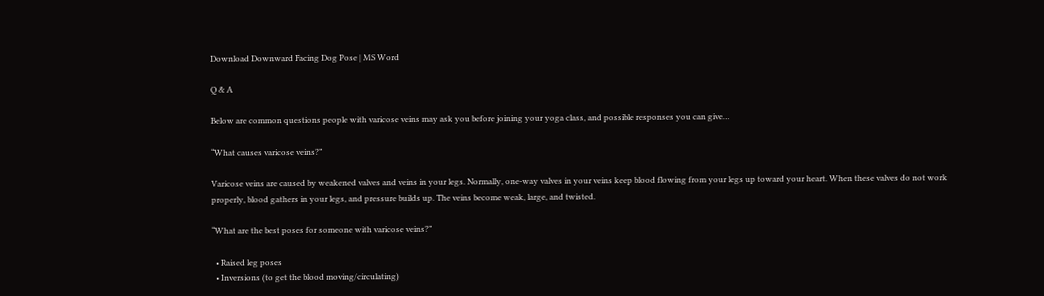Download Downward Facing Dog Pose | MS Word

Q & A

Below are common questions people with varicose veins may ask you before joining your yoga class, and possible responses you can give…

“What causes varicose veins?”

Varicose veins are caused by weakened valves and veins in your legs. Normally, one-way valves in your veins keep blood flowing from your legs up toward your heart. When these valves do not work properly, blood gathers in your legs, and pressure builds up. The veins become weak, large, and twisted.

“What are the best poses for someone with varicose veins?”

  • Raised leg poses
  • Inversions (to get the blood moving/circulating)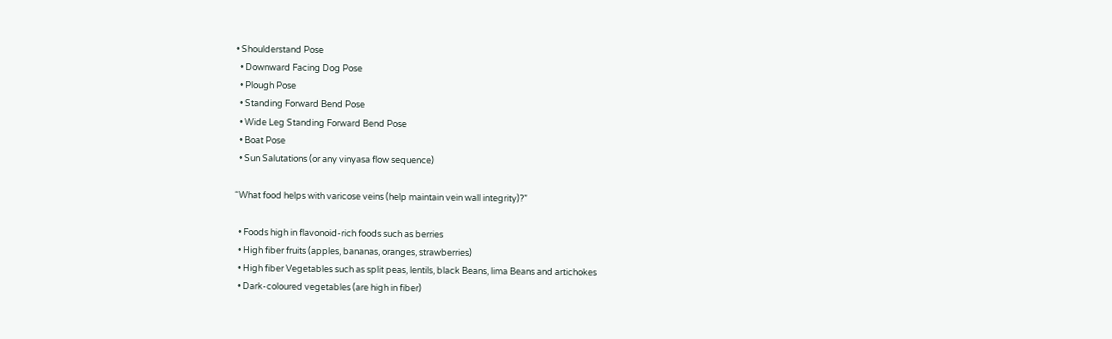• Shoulderstand Pose
  • Downward Facing Dog Pose
  • Plough Pose
  • Standing Forward Bend Pose
  • Wide Leg Standing Forward Bend Pose
  • Boat Pose
  • Sun Salutations (or any vinyasa flow sequence)

“What food helps with varicose veins (help maintain vein wall integrity)?”

  • Foods high in flavonoid-rich foods such as berries
  • High fiber fruits (apples, bananas, oranges, strawberries)
  • High fiber Vegetables such as split peas, lentils, black Beans, lima Beans and artichokes
  • Dark-coloured vegetables (are high in fiber)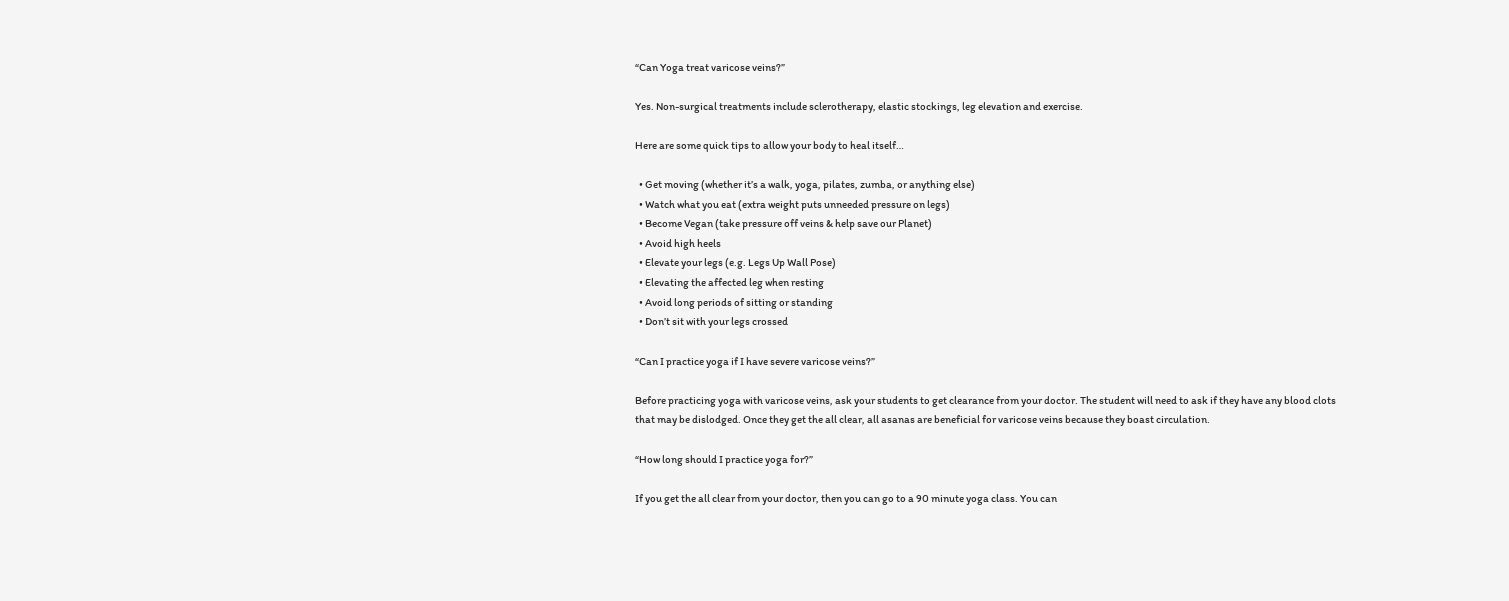“Can Yoga treat varicose veins?”

Yes. Non-surgical treatments include sclerotherapy, elastic stockings, leg elevation and exercise.

Here are some quick tips to allow your body to heal itself…

  • Get moving (whether it’s a walk, yoga, pilates, zumba, or anything else)
  • Watch what you eat (extra weight puts unneeded pressure on legs)
  • Become Vegan (take pressure off veins & help save our Planet)
  • Avoid high heels
  • Elevate your legs (e.g. Legs Up Wall Pose)
  • Elevating the affected leg when resting
  • Avoid long periods of sitting or standing
  • Don’t sit with your legs crossed

“Can I practice yoga if I have severe varicose veins?”

Before practicing yoga with varicose veins, ask your students to get clearance from your doctor. The student will need to ask if they have any blood clots that may be dislodged. Once they get the all clear, all asanas are beneficial for varicose veins because they boast circulation.

“How long should I practice yoga for?”

If you get the all clear from your doctor, then you can go to a 90 minute yoga class. You can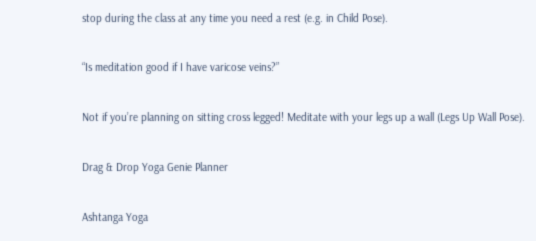stop during the class at any time you need a rest (e.g. in Child Pose).

“Is meditation good if I have varicose veins?”

Not if you’re planning on sitting cross legged! Meditate with your legs up a wall (Legs Up Wall Pose).

Drag & Drop Yoga Genie Planner

Ashtanga Yoga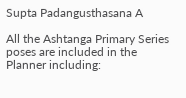Supta Padangusthasana A

All the Ashtanga Primary Series poses are included in the Planner including: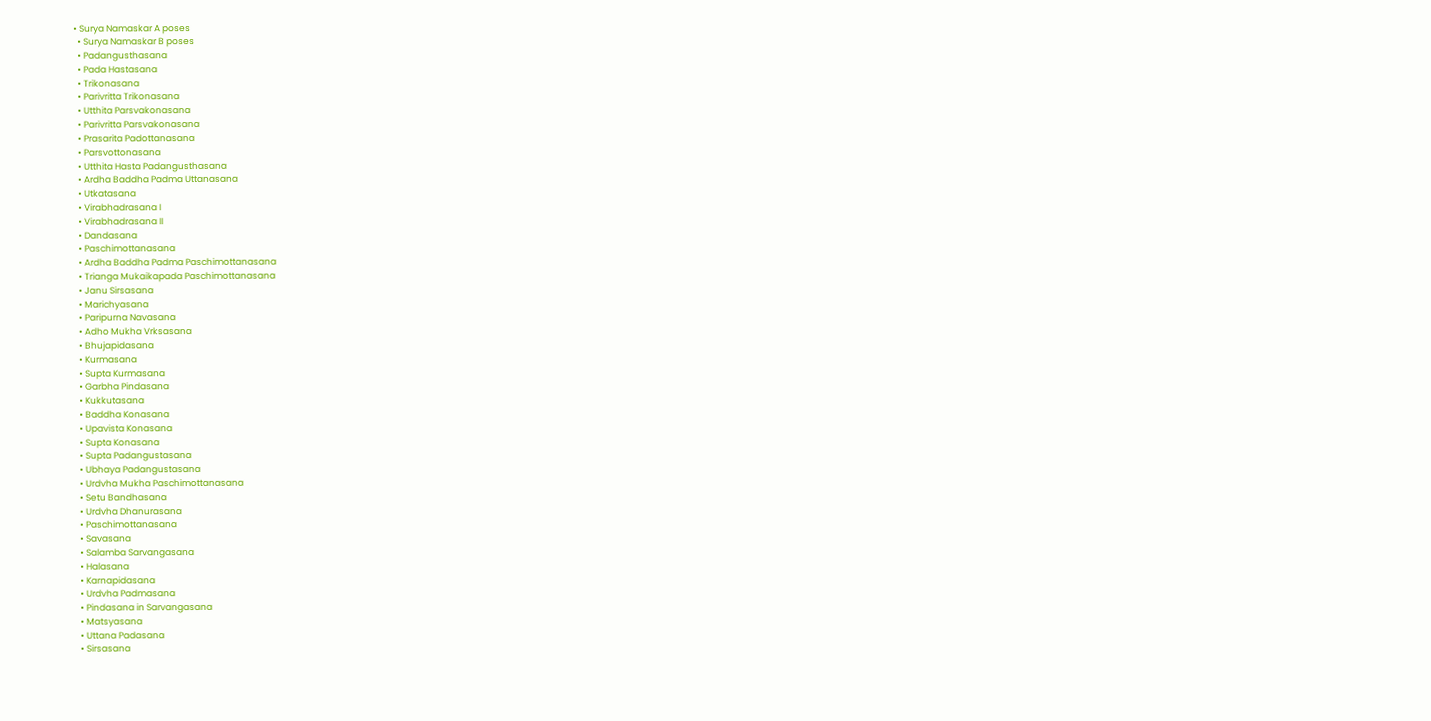• Surya Namaskar A poses
  • Surya Namaskar B poses
  • Padangusthasana
  • Pada Hastasana
  • Trikonasana
  • Parivritta Trikonasana
  • Utthita Parsvakonasana
  • Parivritta Parsvakonasana
  • Prasarita Padottanasana
  • Parsvottonasana
  • Utthita Hasta Padangusthasana
  • Ardha Baddha Padma Uttanasana
  • Utkatasana
  • Virabhadrasana I
  • Virabhadrasana II
  • Dandasana
  • Paschimottanasana
  • Ardha Baddha Padma Paschimottanasana
  • Trianga Mukaikapada Paschimottanasana
  • Janu Sirsasana
  • Marichyasana
  • Paripurna Navasana
  • Adho Mukha Vrksasana
  • Bhujapidasana
  • Kurmasana
  • Supta Kurmasana
  • Garbha Pindasana
  • Kukkutasana
  • Baddha Konasana
  • Upavista Konasana
  • Supta Konasana
  • Supta Padangustasana
  • Ubhaya Padangustasana
  • Urdvha Mukha Paschimottanasana
  • Setu Bandhasana
  • Urdvha Dhanurasana
  • Paschimottanasana
  • Savasana
  • Salamba Sarvangasana
  • Halasana
  • Karnapidasana
  • Urdvha Padmasana
  • Pindasana in Sarvangasana
  • Matsyasana
  • Uttana Padasana
  • Sirsasana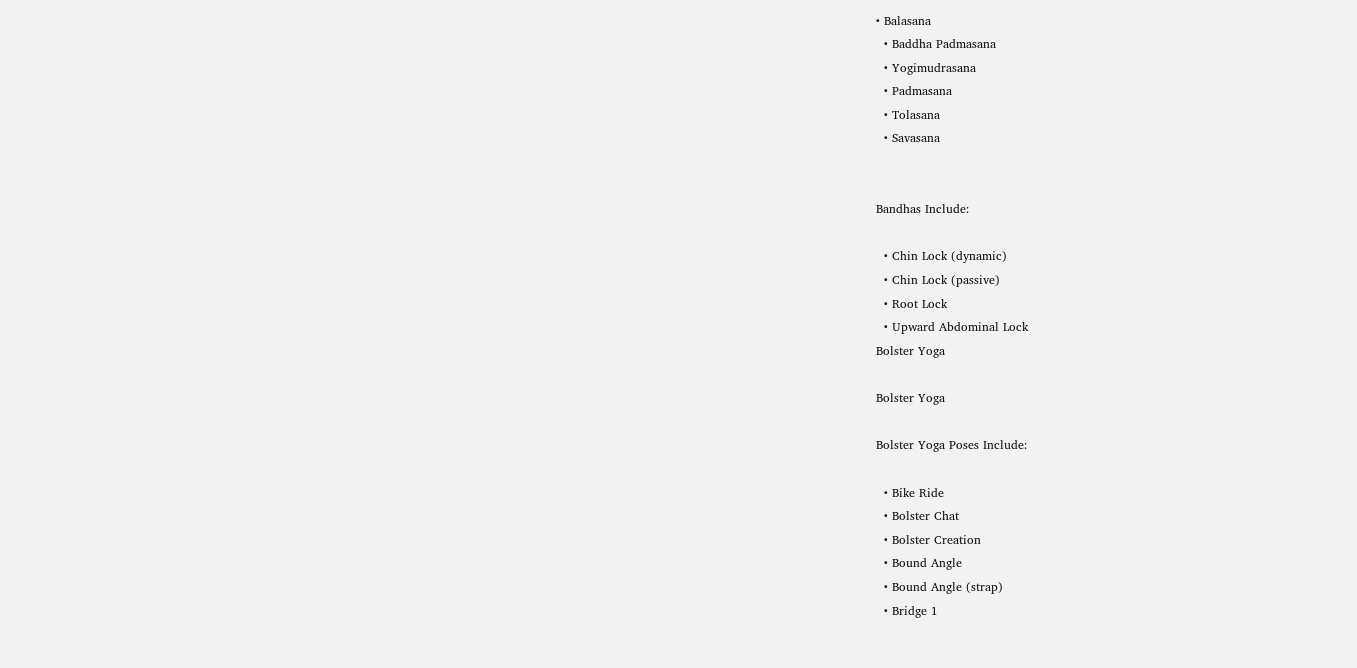• Balasana
  • Baddha Padmasana
  • Yogimudrasana
  • Padmasana
  • Tolasana
  • Savasana


Bandhas Include:

  • Chin Lock (dynamic)
  • Chin Lock (passive)
  • Root Lock
  • Upward Abdominal Lock
Bolster Yoga

Bolster Yoga

Bolster Yoga Poses Include:

  • Bike Ride
  • Bolster Chat
  • Bolster Creation
  • Bound Angle
  • Bound Angle (strap)
  • Bridge 1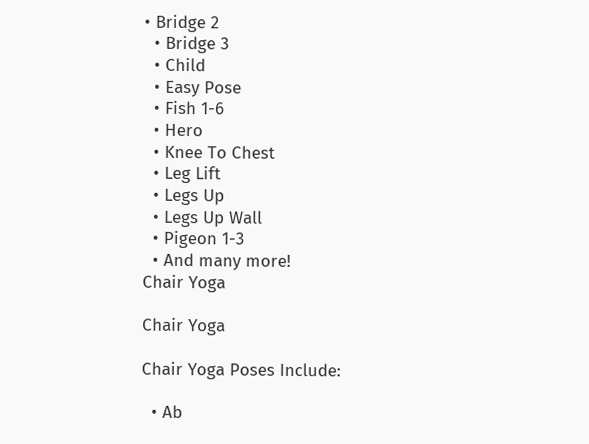• Bridge 2
  • Bridge 3
  • Child
  • Easy Pose
  • Fish 1-6
  • Hero
  • Knee To Chest
  • Leg Lift
  • Legs Up
  • Legs Up Wall
  • Pigeon 1-3
  • And many more!
Chair Yoga

Chair Yoga

Chair Yoga Poses Include:

  • Ab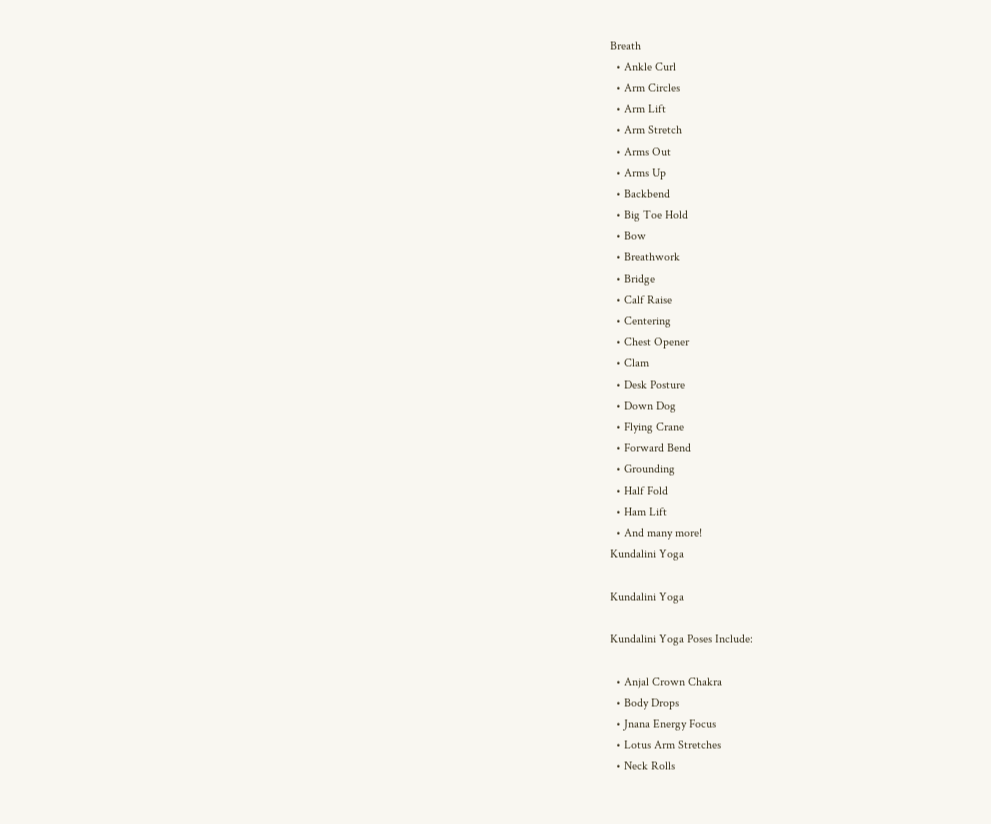Breath
  • Ankle Curl
  • Arm Circles
  • Arm Lift
  • Arm Stretch
  • Arms Out
  • Arms Up
  • Backbend
  • Big Toe Hold
  • Bow
  • Breathwork
  • Bridge
  • Calf Raise
  • Centering
  • Chest Opener
  • Clam
  • Desk Posture
  • Down Dog
  • Flying Crane
  • Forward Bend
  • Grounding
  • Half Fold
  • Ham Lift
  • And many more!
Kundalini Yoga

Kundalini Yoga

Kundalini Yoga Poses Include:

  • Anjal Crown Chakra
  • Body Drops
  • Jnana Energy Focus
  • Lotus Arm Stretches
  • Neck Rolls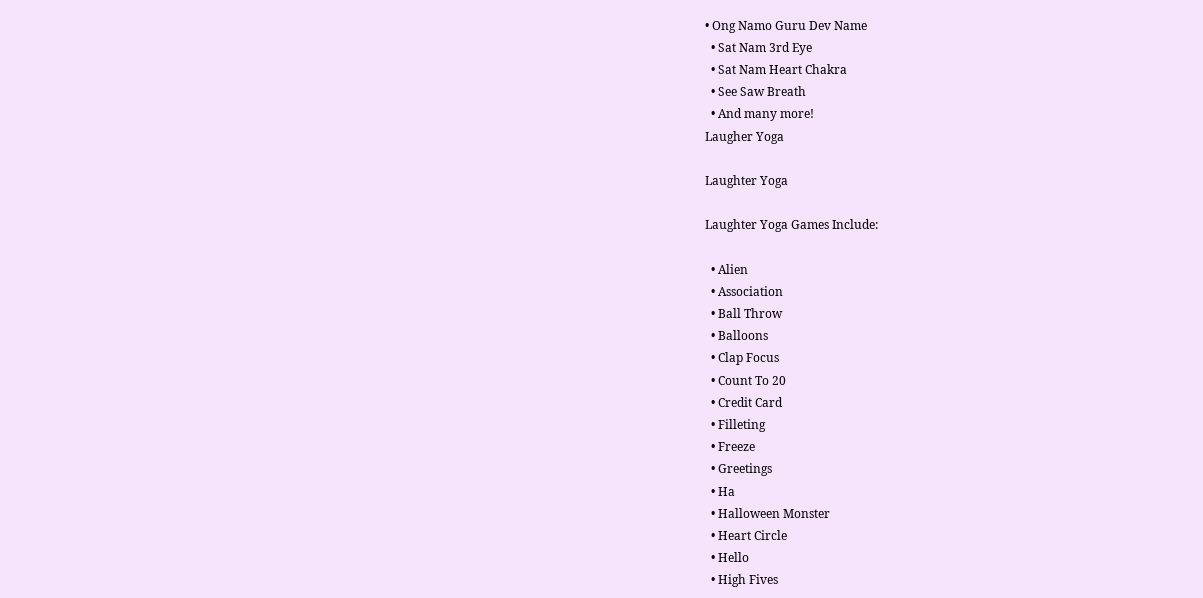• Ong Namo Guru Dev Name
  • Sat Nam 3rd Eye
  • Sat Nam Heart Chakra
  • See Saw Breath
  • And many more!
Laugher Yoga

Laughter Yoga

Laughter Yoga Games Include:

  • Alien
  • Association
  • Ball Throw
  • Balloons
  • Clap Focus
  • Count To 20
  • Credit Card
  • Filleting
  • Freeze
  • Greetings
  • Ha
  • Halloween Monster
  • Heart Circle
  • Hello
  • High Fives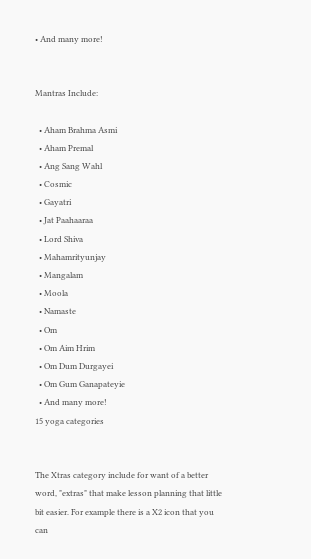• And many more!


Mantras Include:

  • Aham Brahma Asmi
  • Aham Premal
  • Ang Sang Wahl
  • Cosmic
  • Gayatri
  • Jat Paahaaraa
  • Lord Shiva
  • Mahamrityunjay
  • Mangalam
  • Moola
  • Namaste
  • Om
  • Om Aim Hrim
  • Om Dum Durgayei
  • Om Gum Ganapateyie
  • And many more!
15 yoga categories


The Xtras category include for want of a better word, "extras" that make lesson planning that little bit easier. For example there is a X2 icon that you can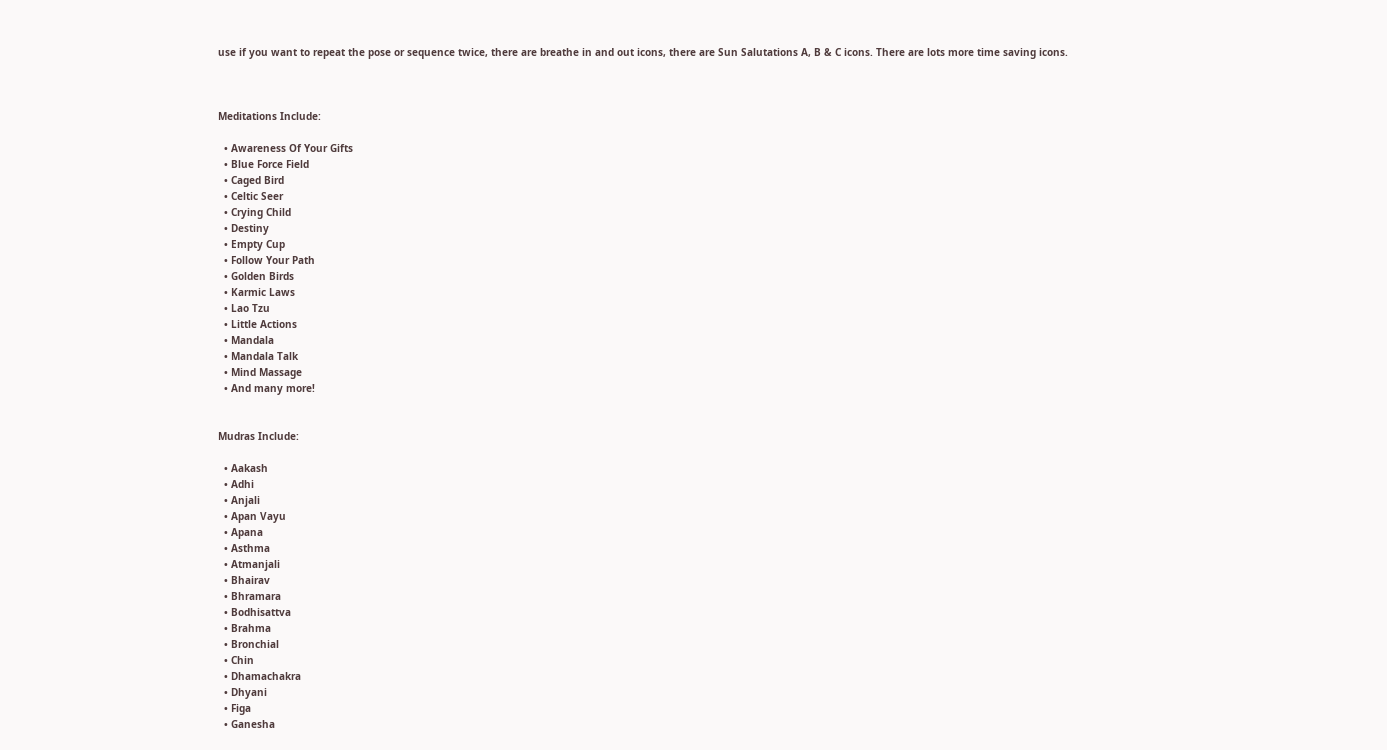use if you want to repeat the pose or sequence twice, there are breathe in and out icons, there are Sun Salutations A, B & C icons. There are lots more time saving icons.



Meditations Include:

  • Awareness Of Your Gifts
  • Blue Force Field
  • Caged Bird
  • Celtic Seer
  • Crying Child
  • Destiny
  • Empty Cup
  • Follow Your Path
  • Golden Birds
  • Karmic Laws
  • Lao Tzu
  • Little Actions
  • Mandala
  • Mandala Talk
  • Mind Massage
  • And many more!


Mudras Include:

  • Aakash
  • Adhi
  • Anjali
  • Apan Vayu
  • Apana
  • Asthma
  • Atmanjali
  • Bhairav
  • Bhramara
  • Bodhisattva
  • Brahma
  • Bronchial
  • Chin
  • Dhamachakra
  • Dhyani
  • Figa
  • Ganesha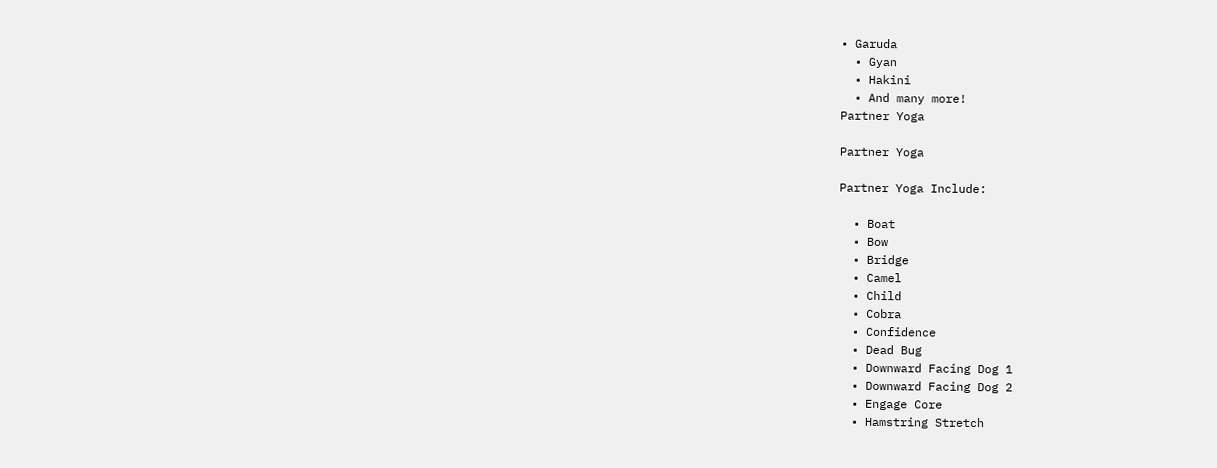• Garuda
  • Gyan
  • Hakini
  • And many more!
Partner Yoga

Partner Yoga

Partner Yoga Include:

  • Boat
  • Bow
  • Bridge
  • Camel
  • Child
  • Cobra
  • Confidence
  • Dead Bug
  • Downward Facing Dog 1
  • Downward Facing Dog 2
  • Engage Core
  • Hamstring Stretch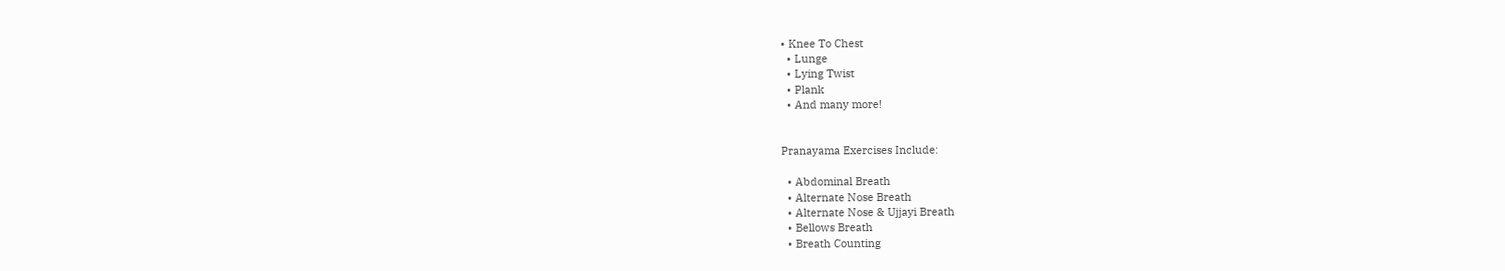• Knee To Chest
  • Lunge
  • Lying Twist
  • Plank
  • And many more!


Pranayama Exercises Include:

  • Abdominal Breath
  • Alternate Nose Breath
  • Alternate Nose & Ujjayi Breath
  • Bellows Breath
  • Breath Counting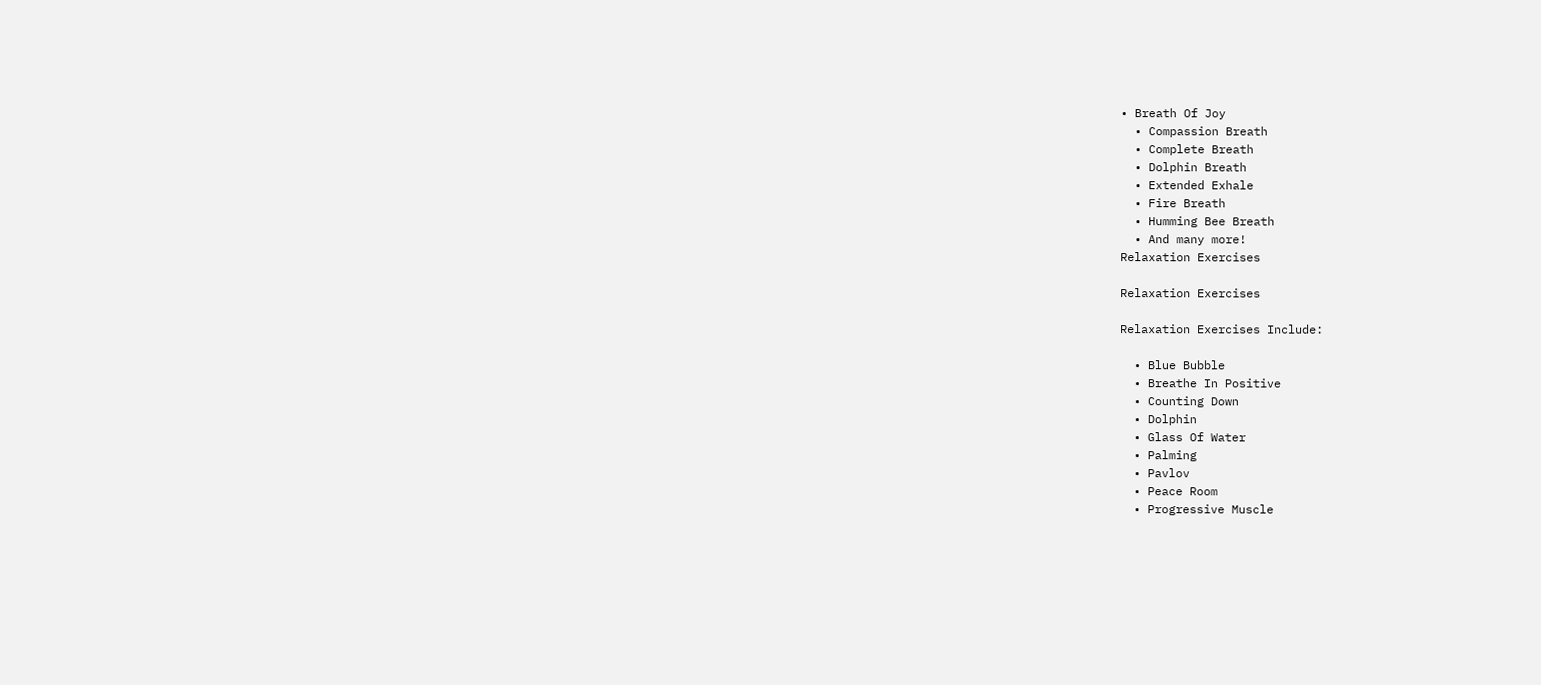• Breath Of Joy
  • Compassion Breath
  • Complete Breath
  • Dolphin Breath
  • Extended Exhale
  • Fire Breath
  • Humming Bee Breath
  • And many more!
Relaxation Exercises

Relaxation Exercises

Relaxation Exercises Include:

  • Blue Bubble
  • Breathe In Positive
  • Counting Down
  • Dolphin
  • Glass Of Water
  • Palming
  • Pavlov
  • Peace Room
  • Progressive Muscle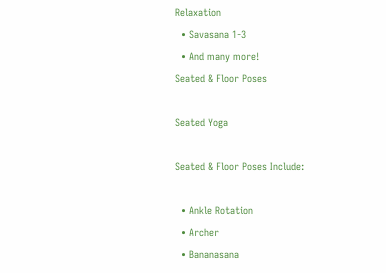Relaxation
  • Savasana 1-3
  • And many more!
Seated & Floor Poses

Seated Yoga

Seated & Floor Poses Include:

  • Ankle Rotation
  • Archer
  • Bananasana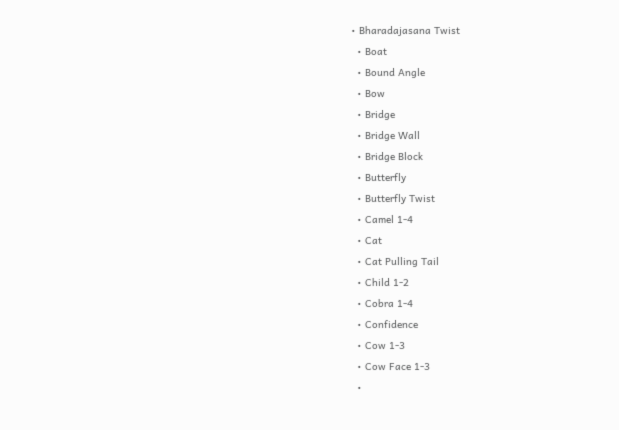• Bharadajasana Twist
  • Boat
  • Bound Angle
  • Bow
  • Bridge
  • Bridge Wall
  • Bridge Block
  • Butterfly
  • Butterfly Twist
  • Camel 1-4
  • Cat
  • Cat Pulling Tail
  • Child 1-2
  • Cobra 1-4
  • Confidence
  • Cow 1-3
  • Cow Face 1-3
  •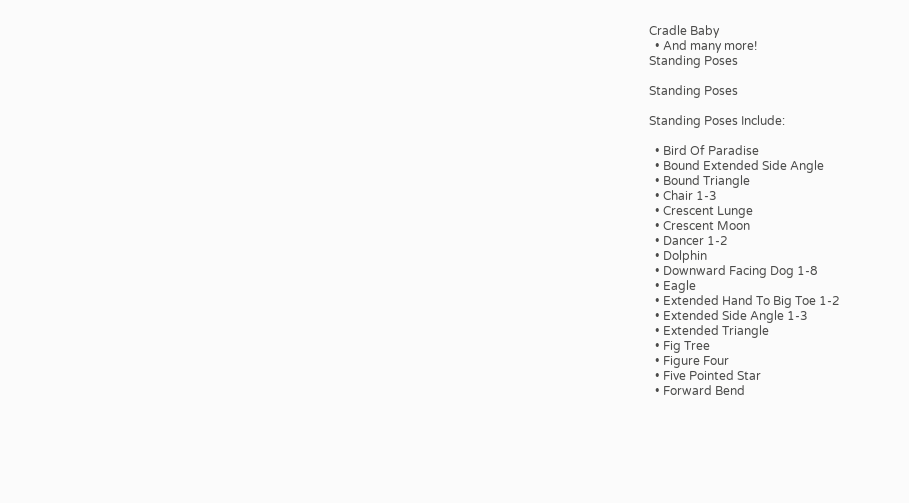Cradle Baby
  • And many more!
Standing Poses

Standing Poses

Standing Poses Include:

  • Bird Of Paradise
  • Bound Extended Side Angle
  • Bound Triangle
  • Chair 1-3
  • Crescent Lunge
  • Crescent Moon
  • Dancer 1-2
  • Dolphin
  • Downward Facing Dog 1-8
  • Eagle
  • Extended Hand To Big Toe 1-2
  • Extended Side Angle 1-3
  • Extended Triangle
  • Fig Tree
  • Figure Four
  • Five Pointed Star
  • Forward Bend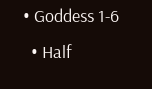• Goddess 1-6
  • Half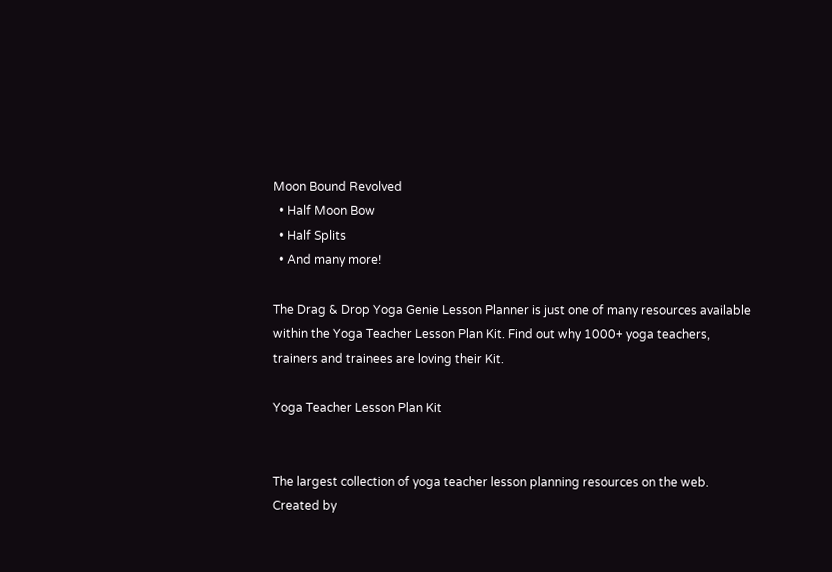Moon Bound Revolved
  • Half Moon Bow
  • Half Splits
  • And many more!

The Drag & Drop Yoga Genie Lesson Planner is just one of many resources available within the Yoga Teacher Lesson Plan Kit. Find out why 1000+ yoga teachers, trainers and trainees are loving their Kit.

Yoga Teacher Lesson Plan Kit


The largest collection of yoga teacher lesson planning resources on the web. Created by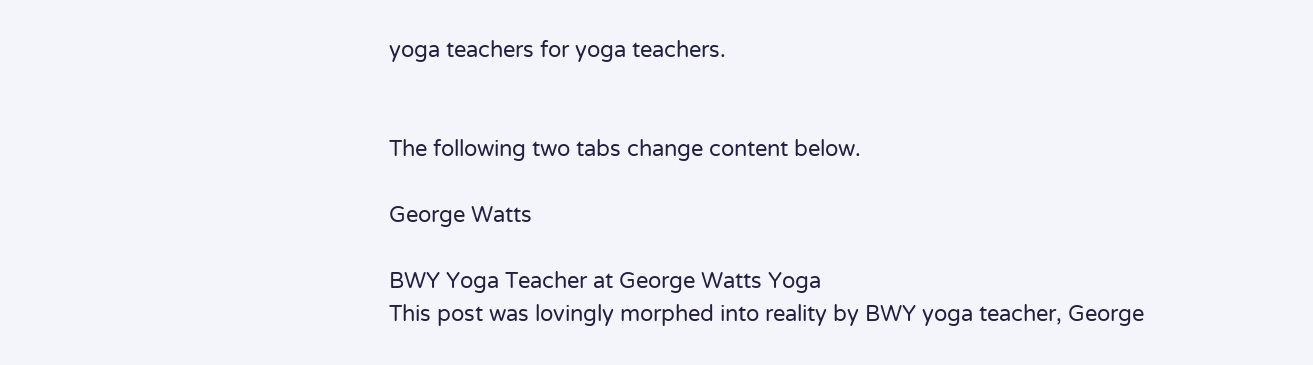yoga teachers for yoga teachers.


The following two tabs change content below.

George Watts

BWY Yoga Teacher at George Watts Yoga
This post was lovingly morphed into reality by BWY yoga teacher, George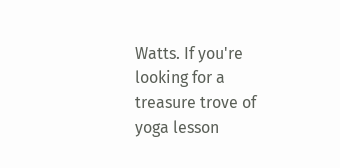Watts. If you're looking for a treasure trove of yoga lesson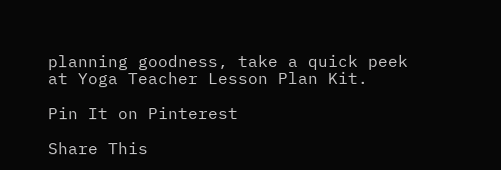planning goodness, take a quick peek at Yoga Teacher Lesson Plan Kit.

Pin It on Pinterest

Share This